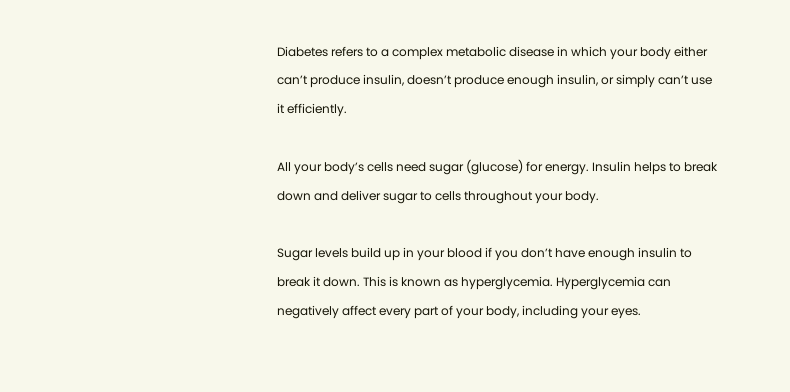Diabetes refers to a complex metabolic disease in which your body either can’t produce insulin, doesn’t produce enough insulin, or simply can’t use it efficiently.

All your body’s cells need sugar (glucose) for energy. Insulin helps to break down and deliver sugar to cells throughout your body.

Sugar levels build up in your blood if you don’t have enough insulin to break it down. This is known as hyperglycemia. Hyperglycemia can negatively affect every part of your body, including your eyes.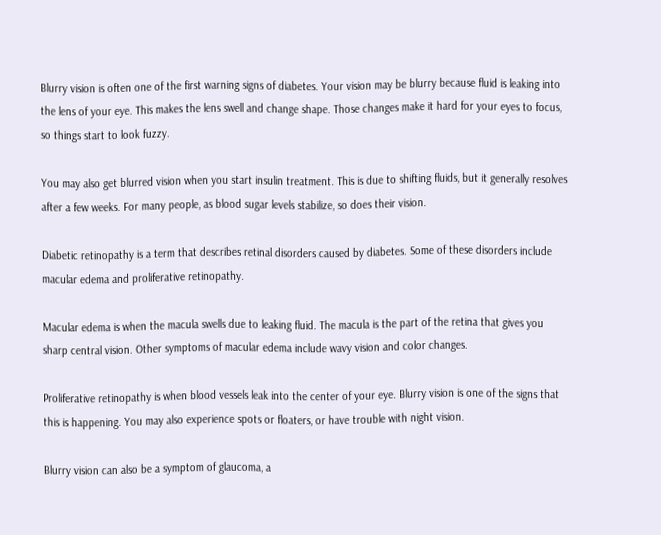Blurry vision is often one of the first warning signs of diabetes. Your vision may be blurry because fluid is leaking into the lens of your eye. This makes the lens swell and change shape. Those changes make it hard for your eyes to focus, so things start to look fuzzy.

You may also get blurred vision when you start insulin treatment. This is due to shifting fluids, but it generally resolves after a few weeks. For many people, as blood sugar levels stabilize, so does their vision.

Diabetic retinopathy is a term that describes retinal disorders caused by diabetes. Some of these disorders include macular edema and proliferative retinopathy.

Macular edema is when the macula swells due to leaking fluid. The macula is the part of the retina that gives you sharp central vision. Other symptoms of macular edema include wavy vision and color changes.

Proliferative retinopathy is when blood vessels leak into the center of your eye. Blurry vision is one of the signs that this is happening. You may also experience spots or floaters, or have trouble with night vision.

Blurry vision can also be a symptom of glaucoma, a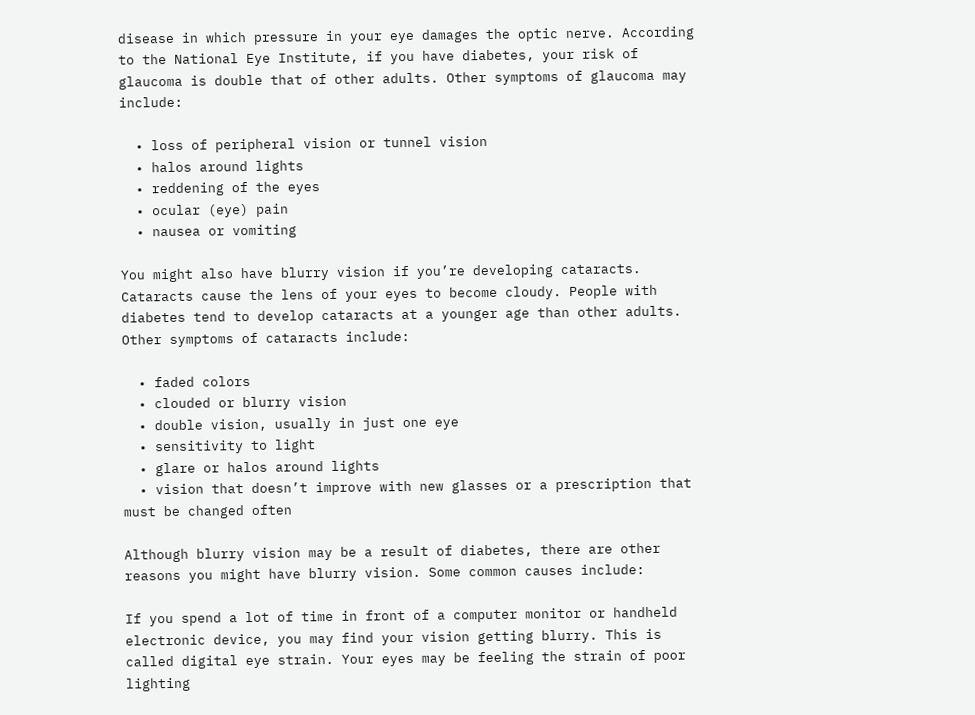disease in which pressure in your eye damages the optic nerve. According to the National Eye Institute, if you have diabetes, your risk of glaucoma is double that of other adults. Other symptoms of glaucoma may include:

  • loss of peripheral vision or tunnel vision
  • halos around lights
  • reddening of the eyes
  • ocular (eye) pain
  • nausea or vomiting

You might also have blurry vision if you’re developing cataracts. Cataracts cause the lens of your eyes to become cloudy. People with diabetes tend to develop cataracts at a younger age than other adults. Other symptoms of cataracts include:

  • faded colors
  • clouded or blurry vision
  • double vision, usually in just one eye
  • sensitivity to light
  • glare or halos around lights
  • vision that doesn’t improve with new glasses or a prescription that must be changed often

Although blurry vision may be a result of diabetes, there are other reasons you might have blurry vision. Some common causes include:

If you spend a lot of time in front of a computer monitor or handheld electronic device, you may find your vision getting blurry. This is called digital eye strain. Your eyes may be feeling the strain of poor lighting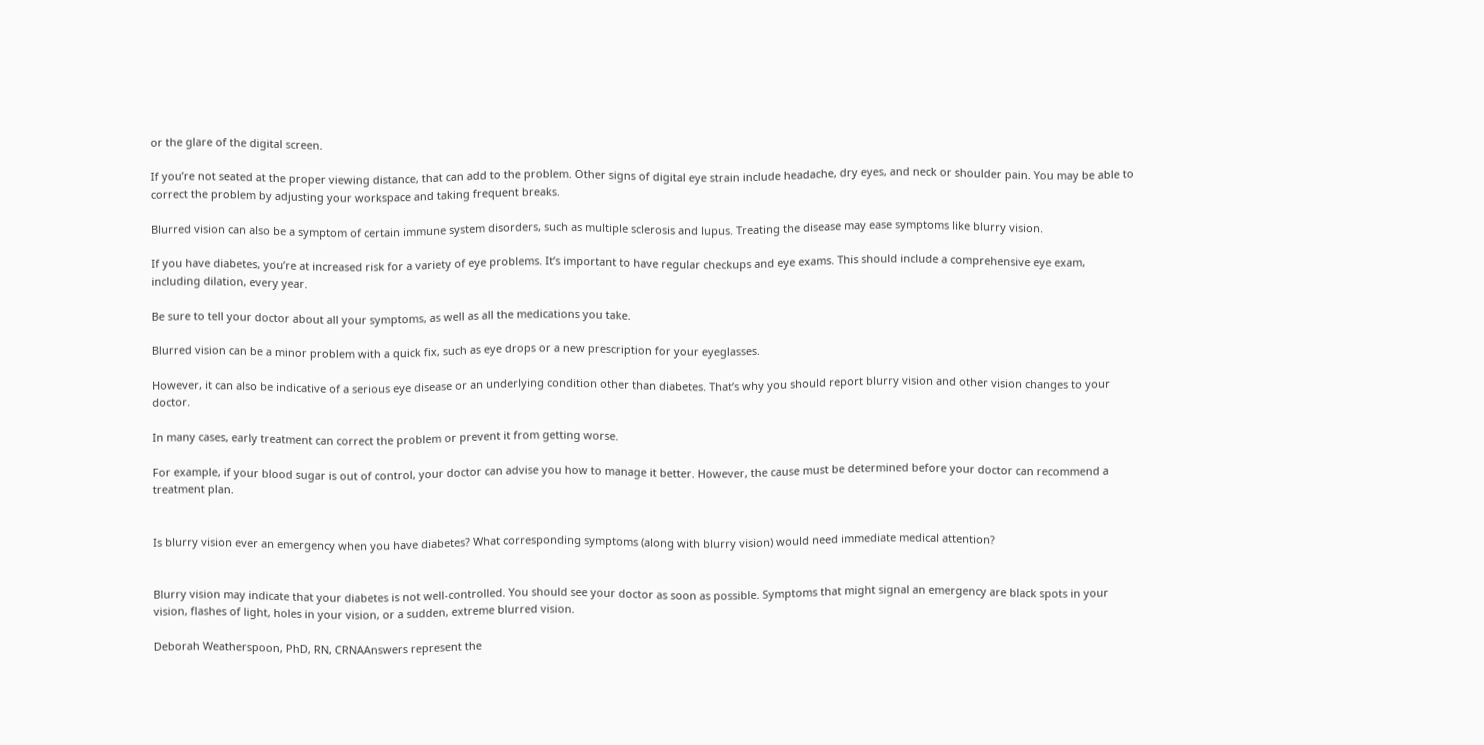or the glare of the digital screen.

If you’re not seated at the proper viewing distance, that can add to the problem. Other signs of digital eye strain include headache, dry eyes, and neck or shoulder pain. You may be able to correct the problem by adjusting your workspace and taking frequent breaks.

Blurred vision can also be a symptom of certain immune system disorders, such as multiple sclerosis and lupus. Treating the disease may ease symptoms like blurry vision.

If you have diabetes, you’re at increased risk for a variety of eye problems. It’s important to have regular checkups and eye exams. This should include a comprehensive eye exam, including dilation, every year.

Be sure to tell your doctor about all your symptoms, as well as all the medications you take.

Blurred vision can be a minor problem with a quick fix, such as eye drops or a new prescription for your eyeglasses.

However, it can also be indicative of a serious eye disease or an underlying condition other than diabetes. That’s why you should report blurry vision and other vision changes to your doctor.

In many cases, early treatment can correct the problem or prevent it from getting worse.

For example, if your blood sugar is out of control, your doctor can advise you how to manage it better. However, the cause must be determined before your doctor can recommend a treatment plan.


Is blurry vision ever an emergency when you have diabetes? What corresponding symptoms (along with blurry vision) would need immediate medical attention?


Blurry vision may indicate that your diabetes is not well-controlled. You should see your doctor as soon as possible. Symptoms that might signal an emergency are black spots in your vision, flashes of light, holes in your vision, or a sudden, extreme blurred vision.

Deborah Weatherspoon, PhD, RN, CRNAAnswers represent the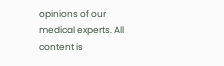opinions of our medical experts. All content is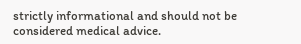strictly informational and should not be considered medical advice.